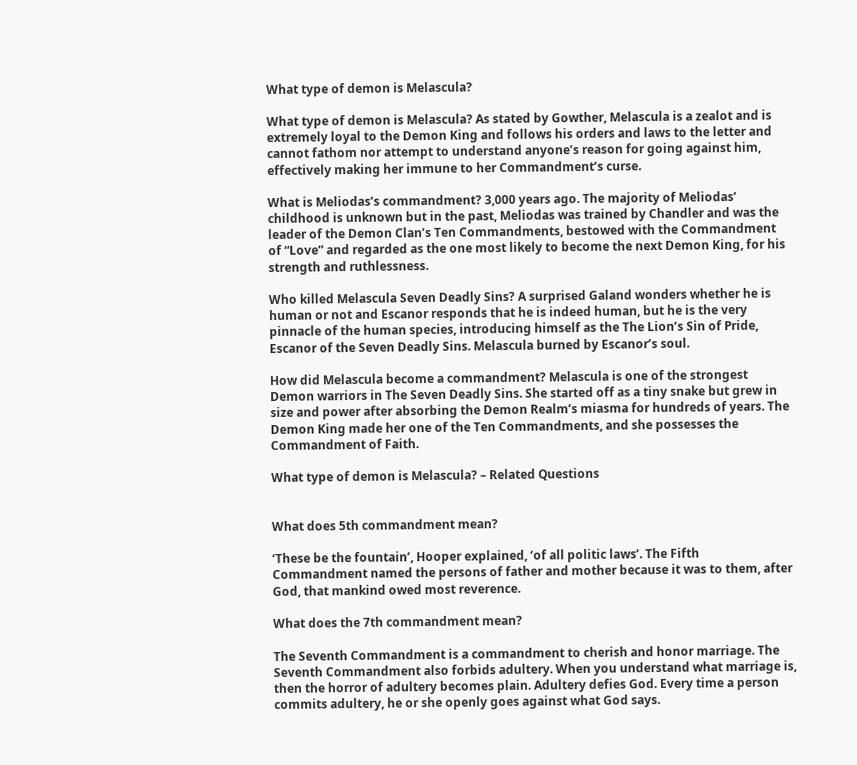What type of demon is Melascula?

What type of demon is Melascula? As stated by Gowther, Melascula is a zealot and is extremely loyal to the Demon King and follows his orders and laws to the letter and cannot fathom nor attempt to understand anyone’s reason for going against him, effectively making her immune to her Commandment’s curse.

What is Meliodas’s commandment? 3,000 years ago. The majority of Meliodas’ childhood is unknown but in the past, Meliodas was trained by Chandler and was the leader of the Demon Clan’s Ten Commandments, bestowed with the Commandment of “Love” and regarded as the one most likely to become the next Demon King, for his strength and ruthlessness.

Who killed Melascula Seven Deadly Sins? A surprised Galand wonders whether he is human or not and Escanor responds that he is indeed human, but he is the very pinnacle of the human species, introducing himself as the The Lion’s Sin of Pride, Escanor of the Seven Deadly Sins. Melascula burned by Escanor’s soul.

How did Melascula become a commandment? Melascula is one of the strongest Demon warriors in The Seven Deadly Sins. She started off as a tiny snake but grew in size and power after absorbing the Demon Realm’s miasma for hundreds of years. The Demon King made her one of the Ten Commandments, and she possesses the Commandment of Faith.

What type of demon is Melascula? – Related Questions


What does 5th commandment mean?

‘These be the fountain’, Hooper explained, ‘of all politic laws’. The Fifth Commandment named the persons of father and mother because it was to them, after God, that mankind owed most reverence.

What does the 7th commandment mean?

The Seventh Commandment is a commandment to cherish and honor marriage. The Seventh Commandment also forbids adultery. When you understand what marriage is, then the horror of adultery becomes plain. Adultery defies God. Every time a person commits adultery, he or she openly goes against what God says.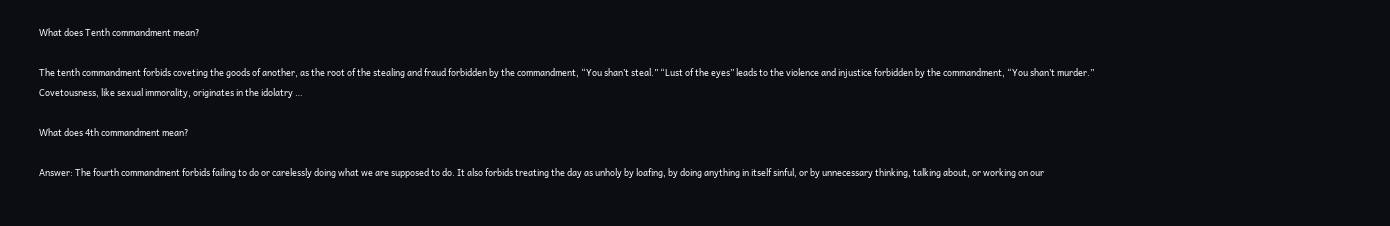What does Tenth commandment mean?

The tenth commandment forbids coveting the goods of another, as the root of the stealing and fraud forbidden by the commandment, “You shan’t steal.” “Lust of the eyes” leads to the violence and injustice forbidden by the commandment, “You shan’t murder.” Covetousness, like sexual immorality, originates in the idolatry …

What does 4th commandment mean?

Answer: The fourth commandment forbids failing to do or carelessly doing what we are supposed to do. It also forbids treating the day as unholy by loafing, by doing anything in itself sinful, or by unnecessary thinking, talking about, or working on our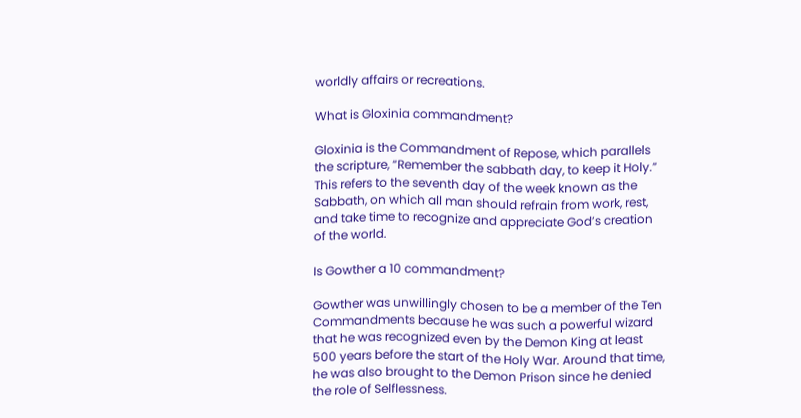worldly affairs or recreations.

What is Gloxinia commandment?

Gloxinia is the Commandment of Repose, which parallels the scripture, “Remember the sabbath day, to keep it Holy.” This refers to the seventh day of the week known as the Sabbath, on which all man should refrain from work, rest, and take time to recognize and appreciate God’s creation of the world.

Is Gowther a 10 commandment?

Gowther was unwillingly chosen to be a member of the Ten Commandments because he was such a powerful wizard that he was recognized even by the Demon King at least 500 years before the start of the Holy War. Around that time, he was also brought to the Demon Prison since he denied the role of Selflessness.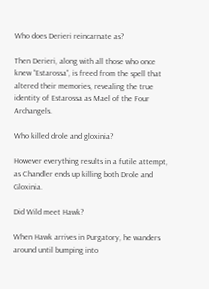Who does Derieri reincarnate as?

Then Derieri, along with all those who once knew “Estarossa”, is freed from the spell that altered their memories, revealing the true identity of Estarossa as Mael of the Four Archangels.

Who killed drole and gloxinia?

However everything results in a futile attempt, as Chandler ends up killing both Drole and Gloxinia.

Did Wild meet Hawk?

When Hawk arrives in Purgatory, he wanders around until bumping into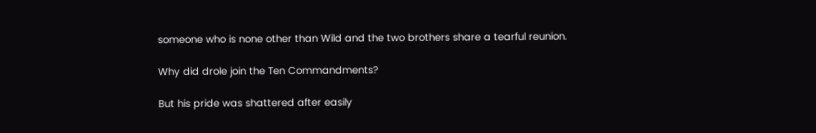someone who is none other than Wild and the two brothers share a tearful reunion.

Why did drole join the Ten Commandments?

But his pride was shattered after easily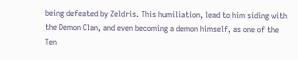being defeated by Zeldris. This humiliation, lead to him siding with the Demon Clan, and even becoming a demon himself, as one of the Ten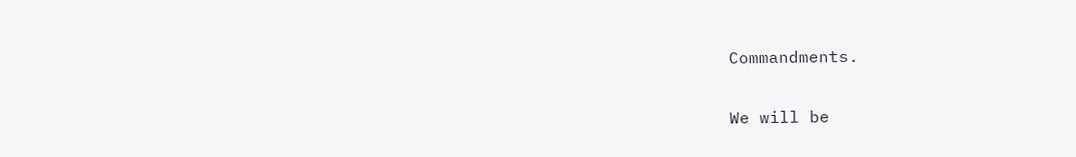Commandments.

We will be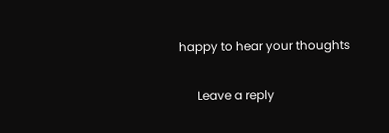happy to hear your thoughts

      Leave a reply